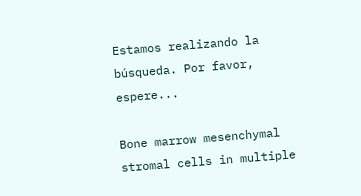Estamos realizando la búsqueda. Por favor, espere...

Bone marrow mesenchymal stromal cells in multiple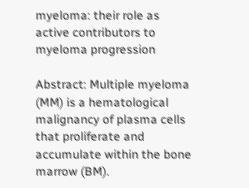myeloma: their role as active contributors to myeloma progression

Abstract: Multiple myeloma (MM) is a hematological malignancy of plasma cells that proliferate and accumulate within the bone marrow (BM).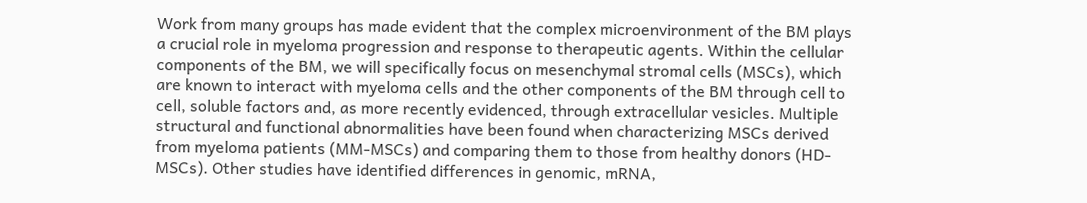Work from many groups has made evident that the complex microenvironment of the BM plays a crucial role in myeloma progression and response to therapeutic agents. Within the cellular components of the BM, we will specifically focus on mesenchymal stromal cells (MSCs), which are known to interact with myeloma cells and the other components of the BM through cell to cell, soluble factors and, as more recently evidenced, through extracellular vesicles. Multiple structural and functional abnormalities have been found when characterizing MSCs derived from myeloma patients (MM-MSCs) and comparing them to those from healthy donors (HD-MSCs). Other studies have identified differences in genomic, mRNA,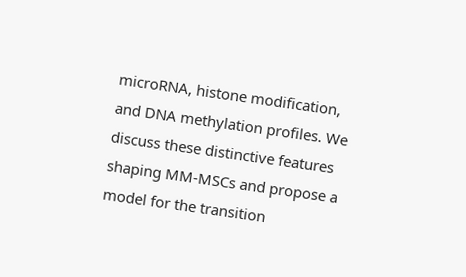microRNA, histone modification, and DNA methylation profiles. We discuss these distinctive features shaping MM-MSCs and propose a model for the transition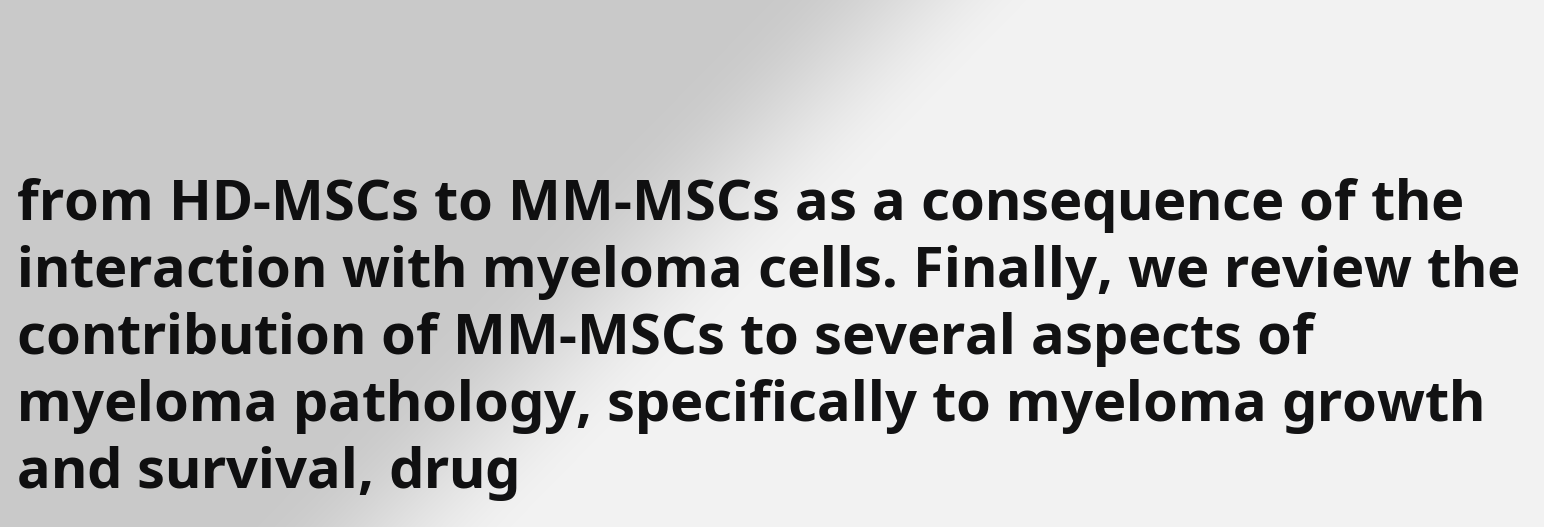from HD-MSCs to MM-MSCs as a consequence of the interaction with myeloma cells. Finally, we review the contribution of MM-MSCs to several aspects of myeloma pathology, specifically to myeloma growth and survival, drug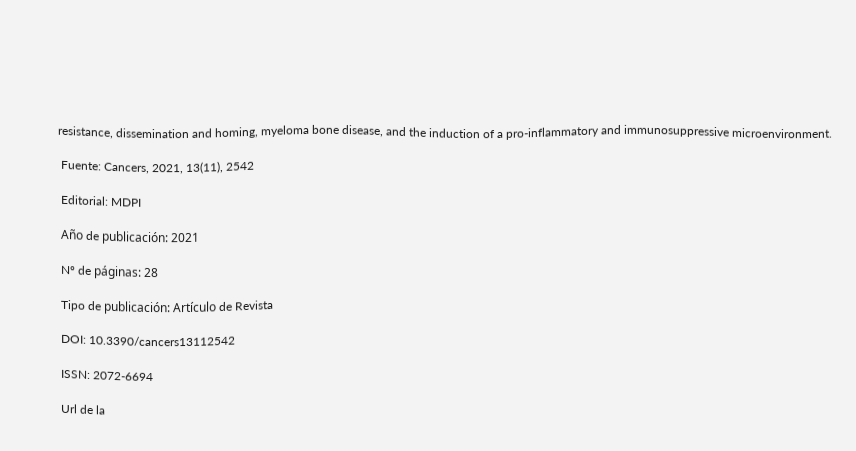resistance, dissemination and homing, myeloma bone disease, and the induction of a pro-inflammatory and immunosuppressive microenvironment.

 Fuente: Cancers, 2021, 13(11), 2542

 Editorial: MDPI

 Año de publicación: 2021

 Nº de páginas: 28

 Tipo de publicación: Artículo de Revista

 DOI: 10.3390/cancers13112542

 ISSN: 2072-6694

 Url de la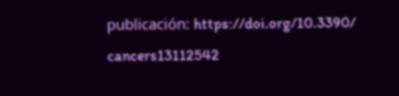publicación: https://doi.org/10.3390/ cancers13112542